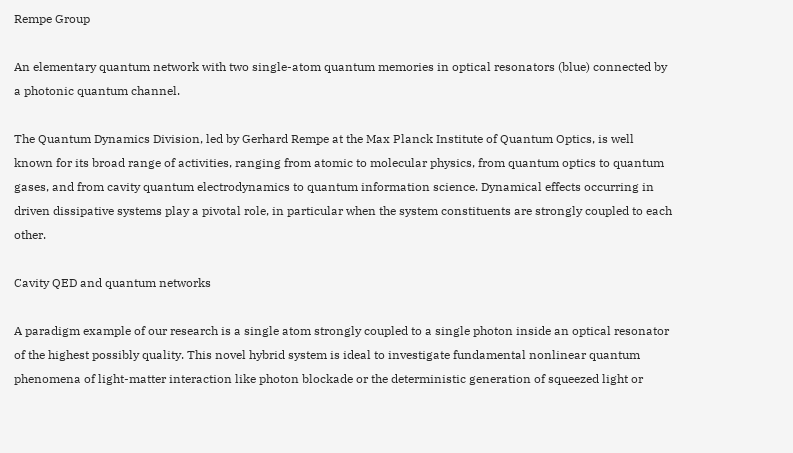Rempe Group

An elementary quantum network with two single-atom quantum memories in optical resonators (blue) connected by a photonic quantum channel.

The Quantum Dynamics Division, led by Gerhard Rempe at the Max Planck Institute of Quantum Optics, is well known for its broad range of activities, ranging from atomic to molecular physics, from quantum optics to quantum gases, and from cavity quantum electrodynamics to quantum information science. Dynamical effects occurring in driven dissipative systems play a pivotal role, in particular when the system constituents are strongly coupled to each other.

Cavity QED and quantum networks

A paradigm example of our research is a single atom strongly coupled to a single photon inside an optical resonator of the highest possibly quality. This novel hybrid system is ideal to investigate fundamental nonlinear quantum phenomena of light-matter interaction like photon blockade or the deterministic generation of squeezed light or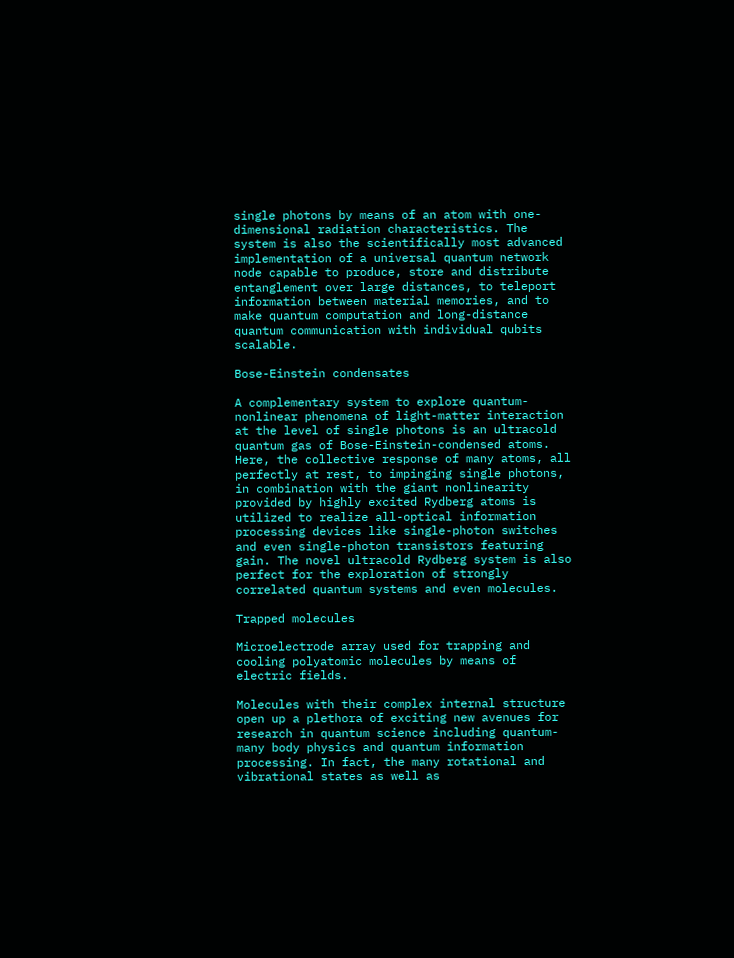single photons by means of an atom with one-dimensional radiation characteristics. The system is also the scientifically most advanced implementation of a universal quantum network node capable to produce, store and distribute entanglement over large distances, to teleport information between material memories, and to make quantum computation and long-distance quantum communication with individual qubits scalable.

Bose-Einstein condensates

A complementary system to explore quantum-nonlinear phenomena of light-matter interaction at the level of single photons is an ultracold quantum gas of Bose-Einstein-condensed atoms. Here, the collective response of many atoms, all perfectly at rest, to impinging single photons, in combination with the giant nonlinearity provided by highly excited Rydberg atoms is utilized to realize all-optical information processing devices like single-photon switches and even single-photon transistors featuring gain. The novel ultracold Rydberg system is also perfect for the exploration of strongly correlated quantum systems and even molecules.

Trapped molecules

Microelectrode array used for trapping and cooling polyatomic molecules by means of electric fields.

Molecules with their complex internal structure open up a plethora of exciting new avenues for research in quantum science including quantum-many body physics and quantum information processing. In fact, the many rotational and vibrational states as well as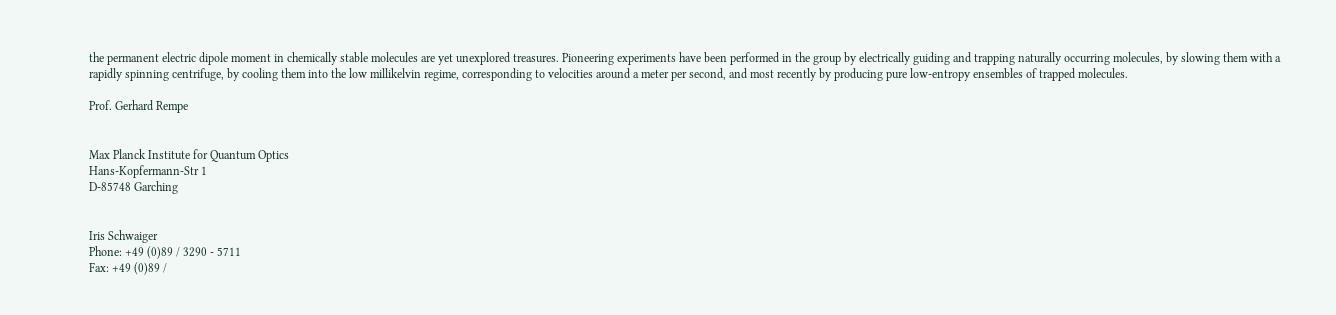the permanent electric dipole moment in chemically stable molecules are yet unexplored treasures. Pioneering experiments have been performed in the group by electrically guiding and trapping naturally occurring molecules, by slowing them with a rapidly spinning centrifuge, by cooling them into the low millikelvin regime, corresponding to velocities around a meter per second, and most recently by producing pure low-entropy ensembles of trapped molecules.

Prof. Gerhard Rempe


Max Planck Institute for Quantum Optics
Hans-Kopfermann-Str 1
D-85748 Garching


Iris Schwaiger
Phone: +49 (0)89 / 3290 - 5711
Fax: +49 (0)89 /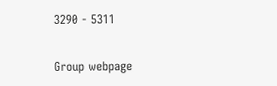3290 - 5311

Group webpage